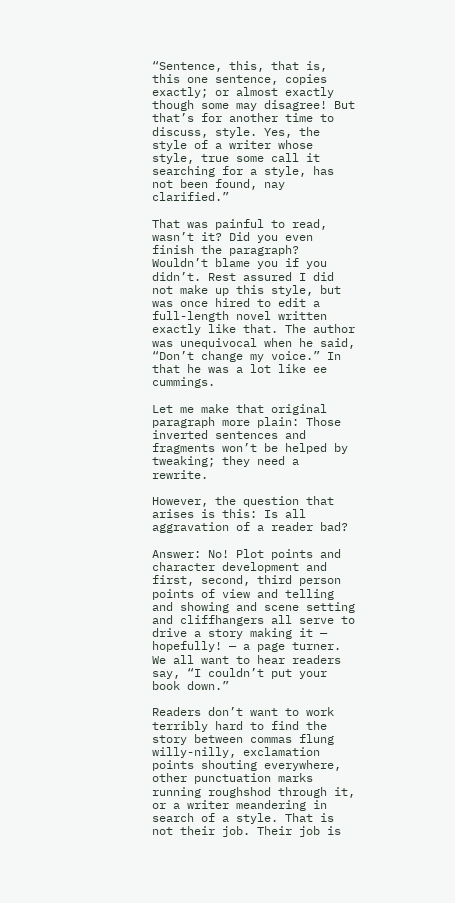“Sentence, this, that is, this one sentence, copies exactly; or almost exactly though some may disagree! But that’s for another time to discuss, style. Yes, the style of a writer whose style, true some call it searching for a style, has not been found, nay clarified.”

That was painful to read, wasn’t it? Did you even finish the paragraph? Wouldn’t blame you if you didn’t. Rest assured I did not make up this style, but was once hired to edit a full-length novel written exactly like that. The author was unequivocal when he said, “Don’t change my voice.” In that he was a lot like ee cummings.

Let me make that original paragraph more plain: Those inverted sentences and fragments won’t be helped by tweaking; they need a rewrite.

However, the question that arises is this: Is all aggravation of a reader bad?

Answer: No! Plot points and character development and first, second, third person points of view and telling and showing and scene setting and cliffhangers all serve to drive a story making it — hopefully! — a page turner. We all want to hear readers say, “I couldn’t put your book down.”

Readers don’t want to work terribly hard to find the story between commas flung willy-nilly, exclamation points shouting everywhere, other punctuation marks running roughshod through it, or a writer meandering in search of a style. That is not their job. Their job is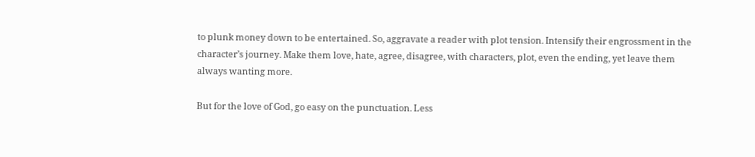to plunk money down to be entertained. So, aggravate a reader with plot tension. Intensify their engrossment in the character’s journey. Make them love, hate, agree, disagree, with characters, plot, even the ending, yet leave them always wanting more.

But for the love of God, go easy on the punctuation. Less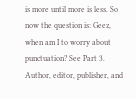is more until more is less. So now the question is: Geez, when am I to worry about punctuation? See Part 3. Author, editor, publisher, and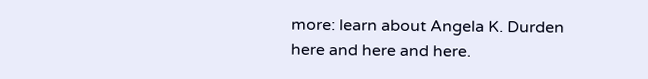more: learn about Angela K. Durden here and here and here.